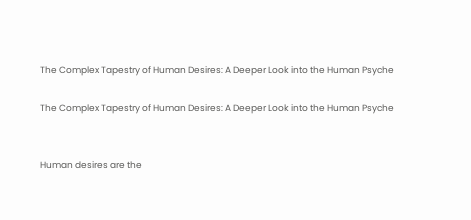The Complex Tapestry of Human Desires: A Deeper Look into the Human Psyche

The Complex Tapestry of Human Desires: A Deeper Look into the Human Psyche


Human desires are the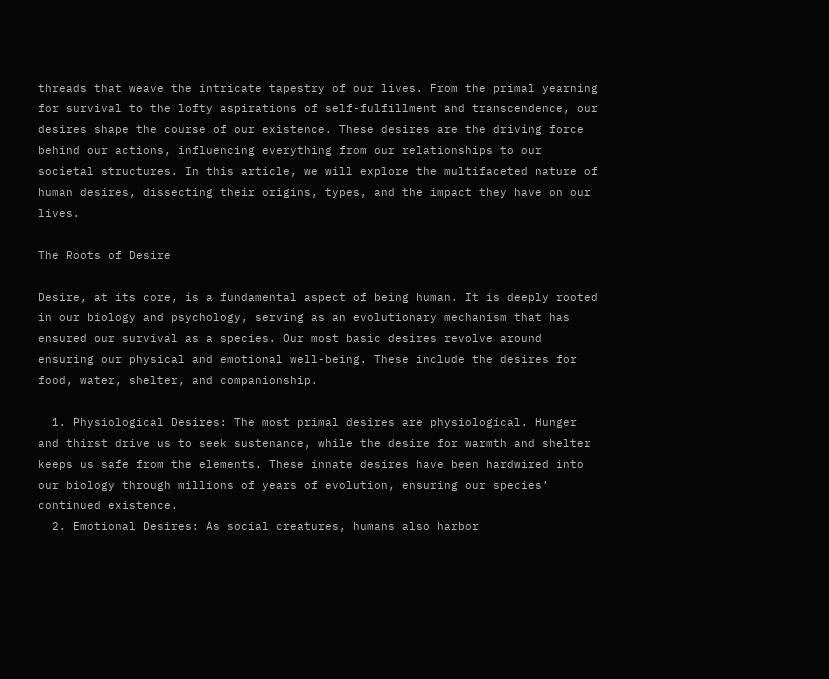threads that weave the intricate tapestry of our lives. From the primal yearning for survival to the lofty aspirations of self-fulfillment and transcendence, our desires shape the course of our existence. These desires are the driving force behind our actions, influencing everything from our relationships to our societal structures. In this article, we will explore the multifaceted nature of human desires, dissecting their origins, types, and the impact they have on our lives.

The Roots of Desire

Desire, at its core, is a fundamental aspect of being human. It is deeply rooted in our biology and psychology, serving as an evolutionary mechanism that has ensured our survival as a species. Our most basic desires revolve around ensuring our physical and emotional well-being. These include the desires for food, water, shelter, and companionship.

  1. Physiological Desires: The most primal desires are physiological. Hunger and thirst drive us to seek sustenance, while the desire for warmth and shelter keeps us safe from the elements. These innate desires have been hardwired into our biology through millions of years of evolution, ensuring our species’ continued existence.
  2. Emotional Desires: As social creatures, humans also harbor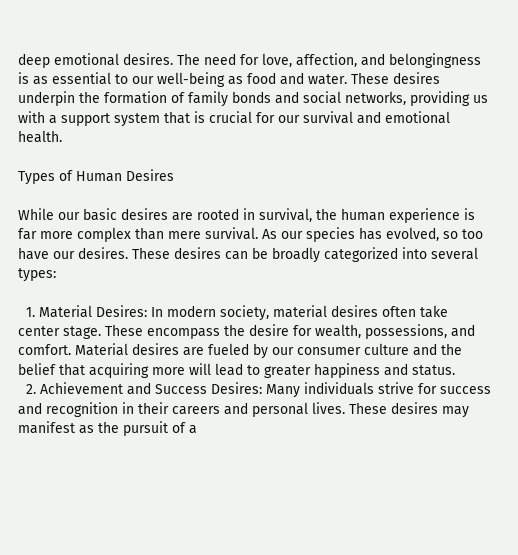deep emotional desires. The need for love, affection, and belongingness is as essential to our well-being as food and water. These desires underpin the formation of family bonds and social networks, providing us with a support system that is crucial for our survival and emotional health.

Types of Human Desires

While our basic desires are rooted in survival, the human experience is far more complex than mere survival. As our species has evolved, so too have our desires. These desires can be broadly categorized into several types:

  1. Material Desires: In modern society, material desires often take center stage. These encompass the desire for wealth, possessions, and comfort. Material desires are fueled by our consumer culture and the belief that acquiring more will lead to greater happiness and status.
  2. Achievement and Success Desires: Many individuals strive for success and recognition in their careers and personal lives. These desires may manifest as the pursuit of a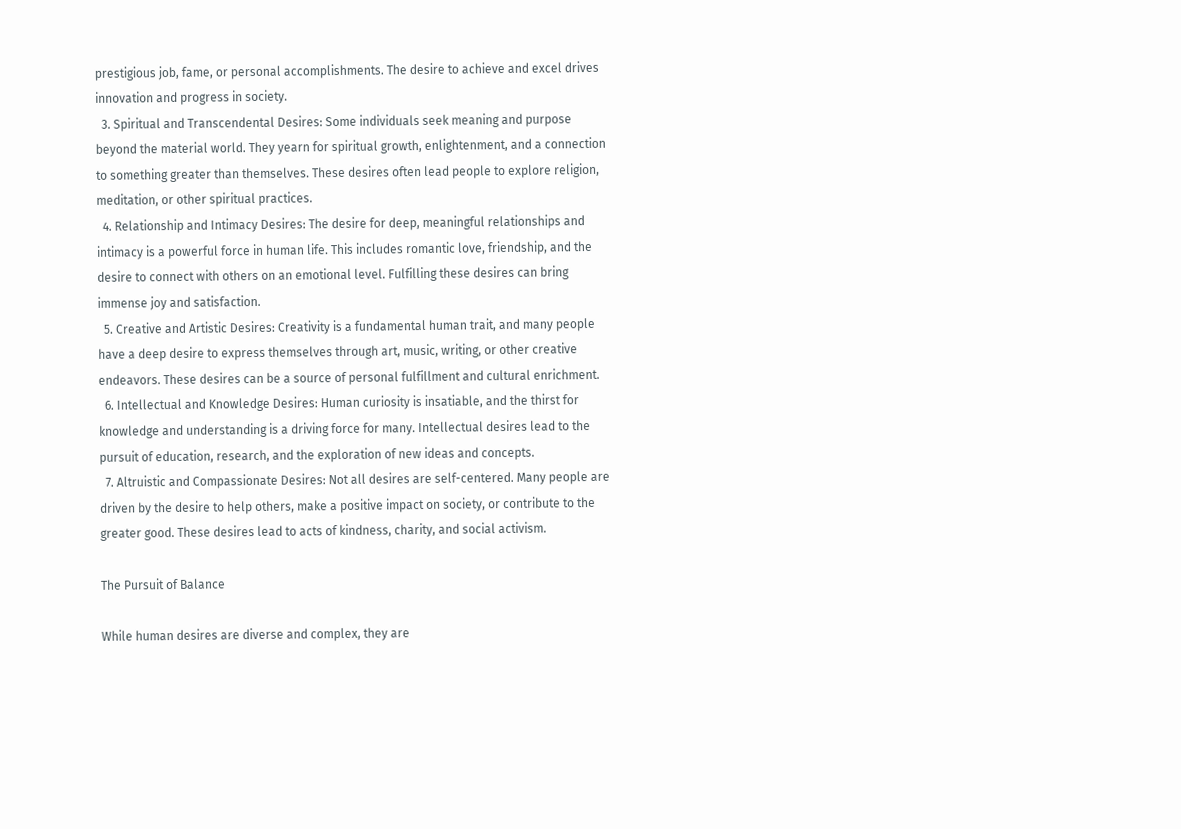prestigious job, fame, or personal accomplishments. The desire to achieve and excel drives innovation and progress in society.
  3. Spiritual and Transcendental Desires: Some individuals seek meaning and purpose beyond the material world. They yearn for spiritual growth, enlightenment, and a connection to something greater than themselves. These desires often lead people to explore religion, meditation, or other spiritual practices.
  4. Relationship and Intimacy Desires: The desire for deep, meaningful relationships and intimacy is a powerful force in human life. This includes romantic love, friendship, and the desire to connect with others on an emotional level. Fulfilling these desires can bring immense joy and satisfaction.
  5. Creative and Artistic Desires: Creativity is a fundamental human trait, and many people have a deep desire to express themselves through art, music, writing, or other creative endeavors. These desires can be a source of personal fulfillment and cultural enrichment.
  6. Intellectual and Knowledge Desires: Human curiosity is insatiable, and the thirst for knowledge and understanding is a driving force for many. Intellectual desires lead to the pursuit of education, research, and the exploration of new ideas and concepts.
  7. Altruistic and Compassionate Desires: Not all desires are self-centered. Many people are driven by the desire to help others, make a positive impact on society, or contribute to the greater good. These desires lead to acts of kindness, charity, and social activism.

The Pursuit of Balance

While human desires are diverse and complex, they are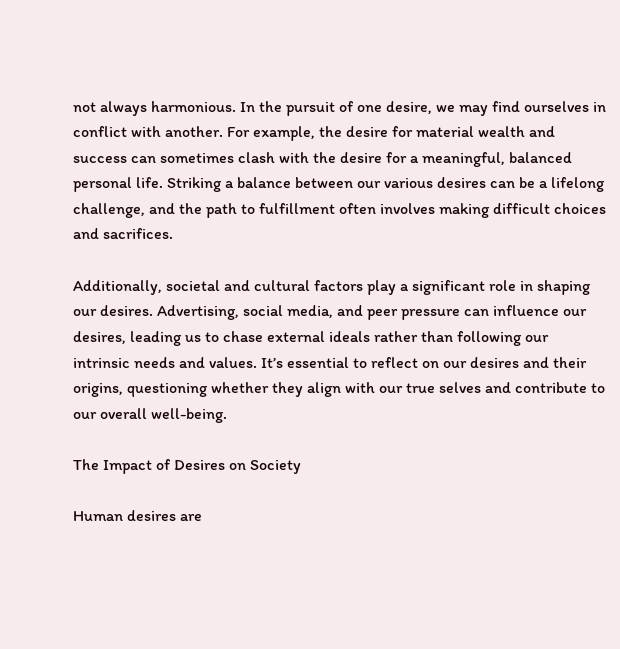not always harmonious. In the pursuit of one desire, we may find ourselves in conflict with another. For example, the desire for material wealth and success can sometimes clash with the desire for a meaningful, balanced personal life. Striking a balance between our various desires can be a lifelong challenge, and the path to fulfillment often involves making difficult choices and sacrifices.

Additionally, societal and cultural factors play a significant role in shaping our desires. Advertising, social media, and peer pressure can influence our desires, leading us to chase external ideals rather than following our intrinsic needs and values. It’s essential to reflect on our desires and their origins, questioning whether they align with our true selves and contribute to our overall well-being.

The Impact of Desires on Society

Human desires are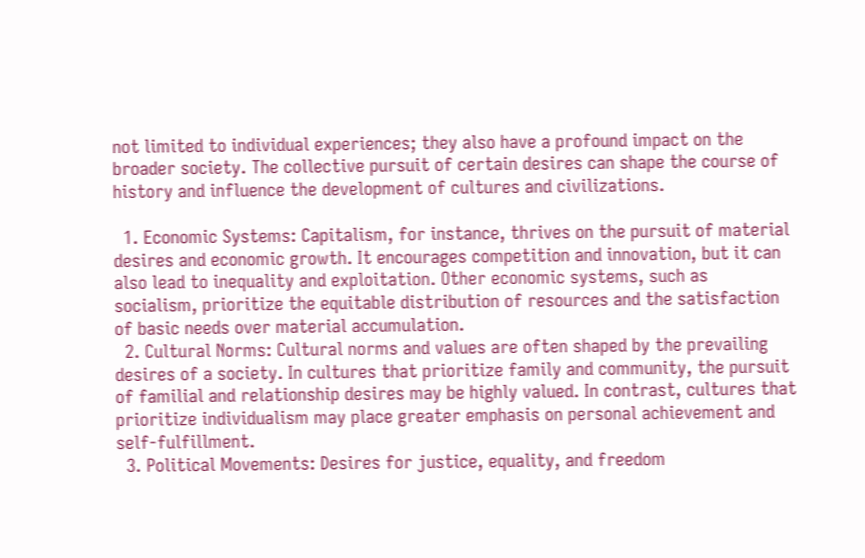not limited to individual experiences; they also have a profound impact on the broader society. The collective pursuit of certain desires can shape the course of history and influence the development of cultures and civilizations.

  1. Economic Systems: Capitalism, for instance, thrives on the pursuit of material desires and economic growth. It encourages competition and innovation, but it can also lead to inequality and exploitation. Other economic systems, such as socialism, prioritize the equitable distribution of resources and the satisfaction of basic needs over material accumulation.
  2. Cultural Norms: Cultural norms and values are often shaped by the prevailing desires of a society. In cultures that prioritize family and community, the pursuit of familial and relationship desires may be highly valued. In contrast, cultures that prioritize individualism may place greater emphasis on personal achievement and self-fulfillment.
  3. Political Movements: Desires for justice, equality, and freedom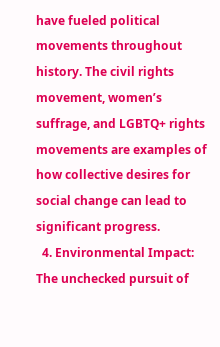have fueled political movements throughout history. The civil rights movement, women’s suffrage, and LGBTQ+ rights movements are examples of how collective desires for social change can lead to significant progress.
  4. Environmental Impact: The unchecked pursuit of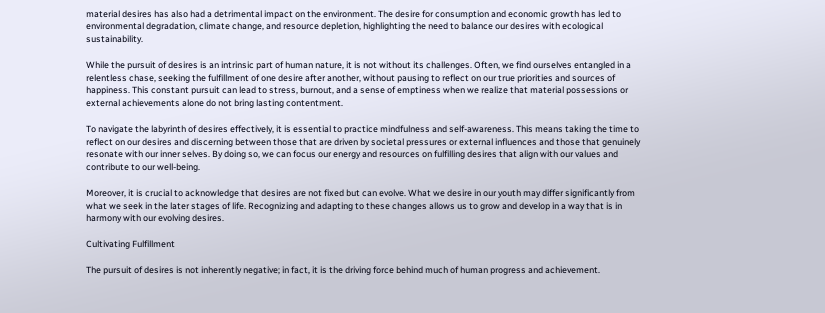material desires has also had a detrimental impact on the environment. The desire for consumption and economic growth has led to environmental degradation, climate change, and resource depletion, highlighting the need to balance our desires with ecological sustainability.

While the pursuit of desires is an intrinsic part of human nature, it is not without its challenges. Often, we find ourselves entangled in a relentless chase, seeking the fulfillment of one desire after another, without pausing to reflect on our true priorities and sources of happiness. This constant pursuit can lead to stress, burnout, and a sense of emptiness when we realize that material possessions or external achievements alone do not bring lasting contentment.

To navigate the labyrinth of desires effectively, it is essential to practice mindfulness and self-awareness. This means taking the time to reflect on our desires and discerning between those that are driven by societal pressures or external influences and those that genuinely resonate with our inner selves. By doing so, we can focus our energy and resources on fulfilling desires that align with our values and contribute to our well-being.

Moreover, it is crucial to acknowledge that desires are not fixed but can evolve. What we desire in our youth may differ significantly from what we seek in the later stages of life. Recognizing and adapting to these changes allows us to grow and develop in a way that is in harmony with our evolving desires.

Cultivating Fulfillment

The pursuit of desires is not inherently negative; in fact, it is the driving force behind much of human progress and achievement.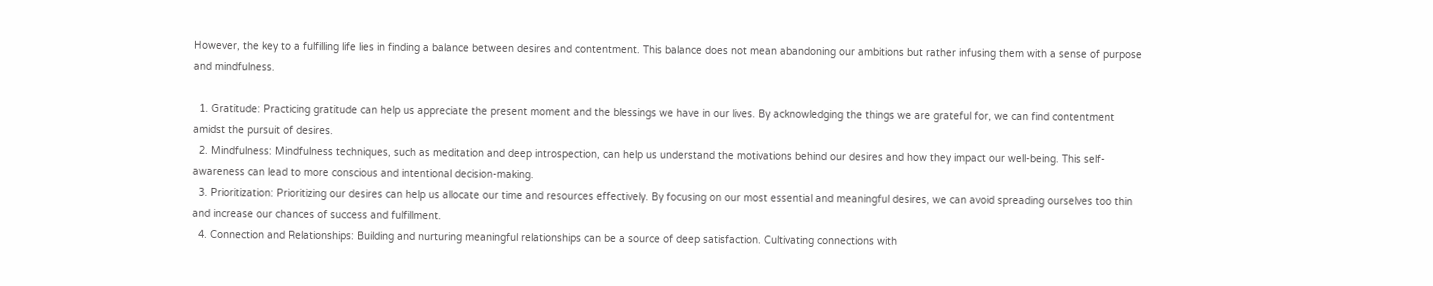However, the key to a fulfilling life lies in finding a balance between desires and contentment. This balance does not mean abandoning our ambitions but rather infusing them with a sense of purpose and mindfulness.

  1. Gratitude: Practicing gratitude can help us appreciate the present moment and the blessings we have in our lives. By acknowledging the things we are grateful for, we can find contentment amidst the pursuit of desires.
  2. Mindfulness: Mindfulness techniques, such as meditation and deep introspection, can help us understand the motivations behind our desires and how they impact our well-being. This self-awareness can lead to more conscious and intentional decision-making.
  3. Prioritization: Prioritizing our desires can help us allocate our time and resources effectively. By focusing on our most essential and meaningful desires, we can avoid spreading ourselves too thin and increase our chances of success and fulfillment.
  4. Connection and Relationships: Building and nurturing meaningful relationships can be a source of deep satisfaction. Cultivating connections with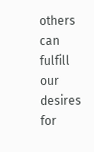others can fulfill our desires for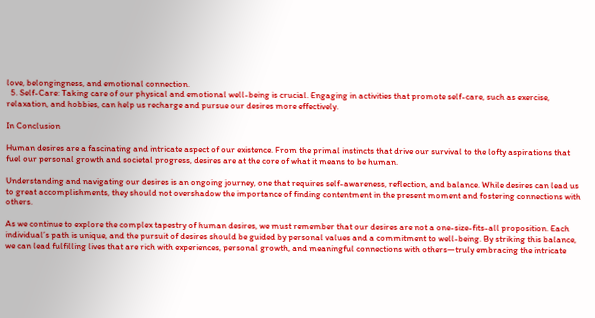love, belongingness, and emotional connection.
  5. Self-Care: Taking care of our physical and emotional well-being is crucial. Engaging in activities that promote self-care, such as exercise, relaxation, and hobbies, can help us recharge and pursue our desires more effectively.

In Conclusion

Human desires are a fascinating and intricate aspect of our existence. From the primal instincts that drive our survival to the lofty aspirations that fuel our personal growth and societal progress, desires are at the core of what it means to be human.

Understanding and navigating our desires is an ongoing journey, one that requires self-awareness, reflection, and balance. While desires can lead us to great accomplishments, they should not overshadow the importance of finding contentment in the present moment and fostering connections with others.

As we continue to explore the complex tapestry of human desires, we must remember that our desires are not a one-size-fits-all proposition. Each individual’s path is unique, and the pursuit of desires should be guided by personal values and a commitment to well-being. By striking this balance, we can lead fulfilling lives that are rich with experiences, personal growth, and meaningful connections with others—truly embracing the intricate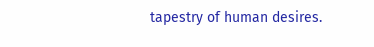tapestry of human desires.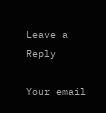Leave a Reply

Your email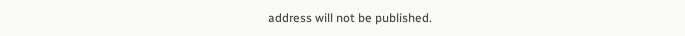address will not be published.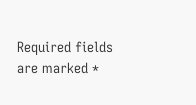Required fields are marked *